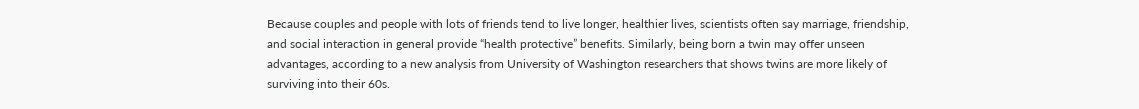Because couples and people with lots of friends tend to live longer, healthier lives, scientists often say marriage, friendship, and social interaction in general provide “health protective” benefits. Similarly, being born a twin may offer unseen advantages, according to a new analysis from University of Washington researchers that shows twins are more likely of surviving into their 60s.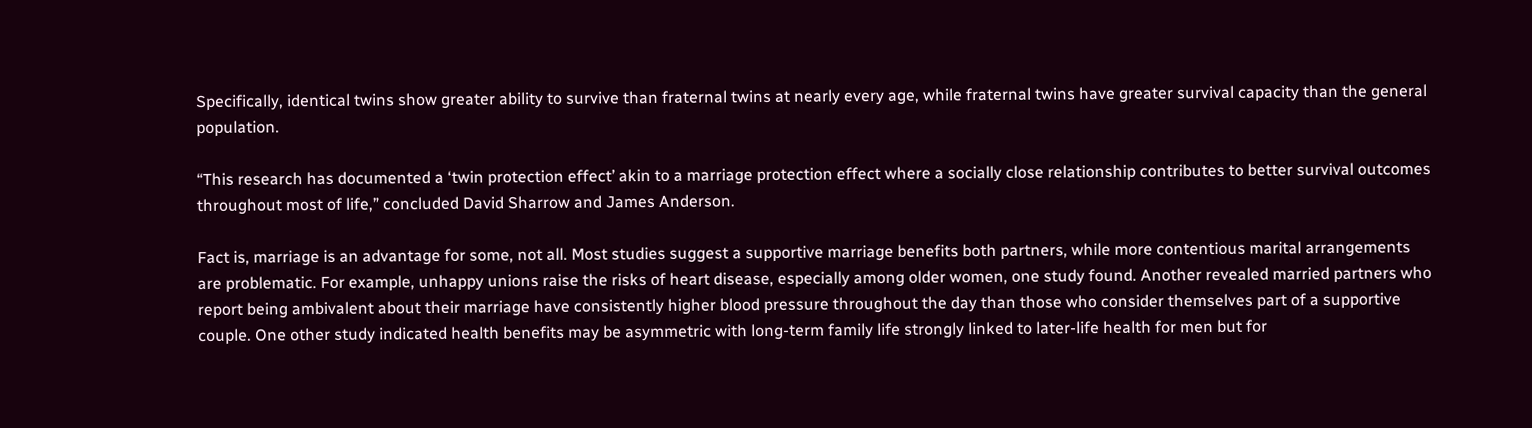Specifically, identical twins show greater ability to survive than fraternal twins at nearly every age, while fraternal twins have greater survival capacity than the general population.

“This research has documented a ‘twin protection effect’ akin to a marriage protection effect where a socially close relationship contributes to better survival outcomes throughout most of life,” concluded David Sharrow and James Anderson.

Fact is, marriage is an advantage for some, not all. Most studies suggest a supportive marriage benefits both partners, while more contentious marital arrangements are problematic. For example, unhappy unions raise the risks of heart disease, especially among older women, one study found. Another revealed married partners who report being ambivalent about their marriage have consistently higher blood pressure throughout the day than those who consider themselves part of a supportive couple. One other study indicated health benefits may be asymmetric with long-term family life strongly linked to later-life health for men but for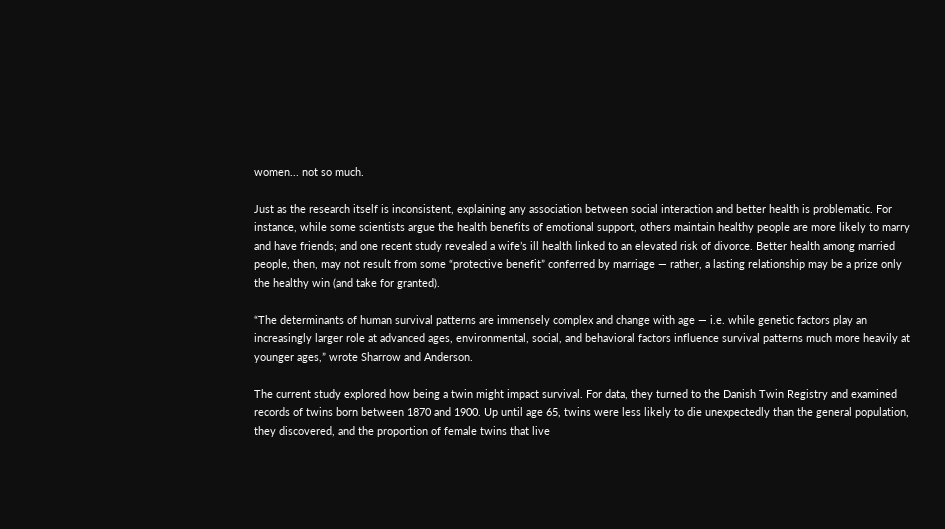women... not so much.

Just as the research itself is inconsistent, explaining any association between social interaction and better health is problematic. For instance, while some scientists argue the health benefits of emotional support, others maintain healthy people are more likely to marry and have friends; and one recent study revealed a wife’s ill health linked to an elevated risk of divorce. Better health among married people, then, may not result from some “protective benefit” conferred by marriage — rather, a lasting relationship may be a prize only the healthy win (and take for granted).

“The determinants of human survival patterns are immensely complex and change with age — i.e. while genetic factors play an increasingly larger role at advanced ages, environmental, social, and behavioral factors influence survival patterns much more heavily at younger ages,” wrote Sharrow and Anderson.

The current study explored how being a twin might impact survival. For data, they turned to the Danish Twin Registry and examined records of twins born between 1870 and 1900. Up until age 65, twins were less likely to die unexpectedly than the general population, they discovered, and the proportion of female twins that live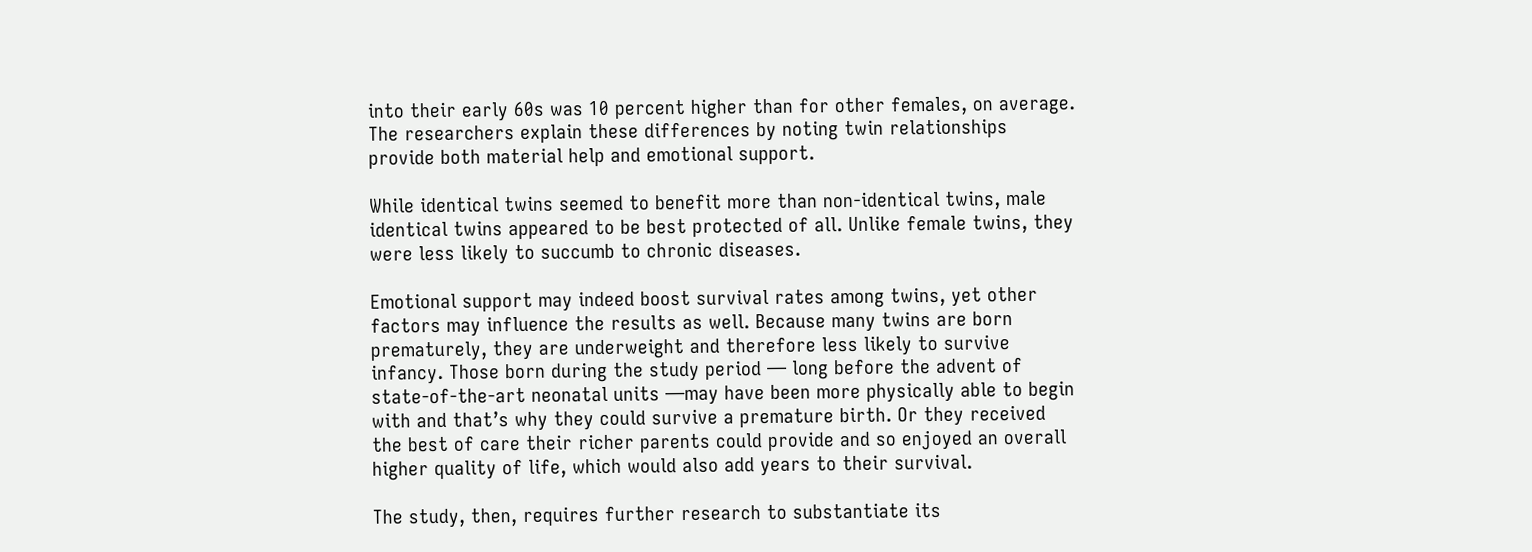into their early 60s was 10 percent higher than for other females, on average. The researchers explain these differences by noting twin relationships provide both material help and emotional support.

While identical twins seemed to benefit more than non-identical twins, male identical twins appeared to be best protected of all. Unlike female twins, they were less likely to succumb to chronic diseases.

Emotional support may indeed boost survival rates among twins, yet other factors may influence the results as well. Because many twins are born prematurely, they are underweight and therefore less likely to survive infancy. Those born during the study period — long before the advent of state-of-the-art neonatal units —may have been more physically able to begin with and that’s why they could survive a premature birth. Or they received the best of care their richer parents could provide and so enjoyed an overall higher quality of life, which would also add years to their survival.

The study, then, requires further research to substantiate its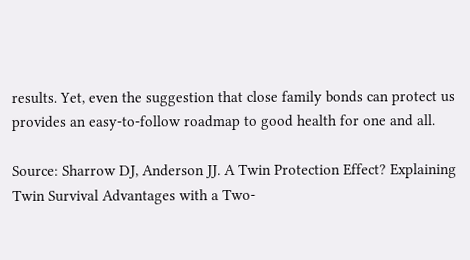results. Yet, even the suggestion that close family bonds can protect us provides an easy-to-follow roadmap to good health for one and all.

Source: Sharrow DJ, Anderson JJ. A Twin Protection Effect? Explaining Twin Survival Advantages with a Two-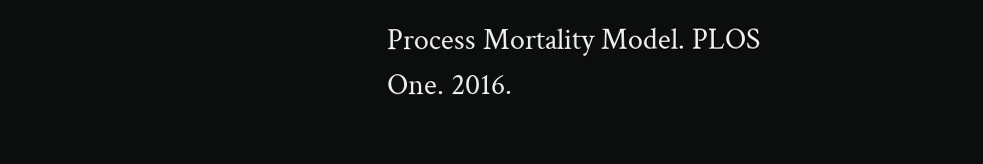Process Mortality Model. PLOS One. 2016.